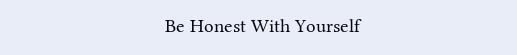Be Honest With Yourself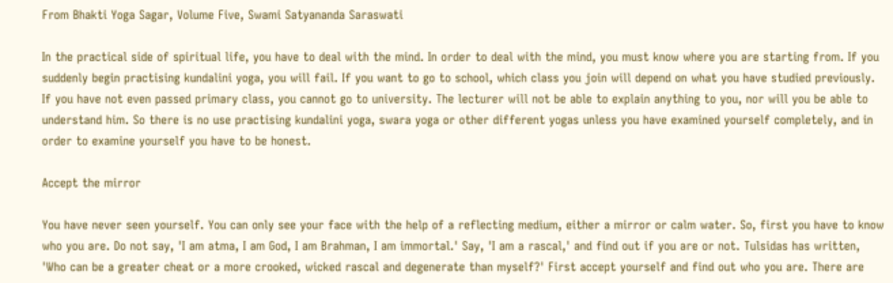From Bhakti Yoga Sagar, Volume Five, Swami Satyananda Saraswati

In the practical side of spiritual life, you have to deal with the mind. In order to deal with the mind, you must know where you are starting from. If you suddenly begin practising kundalini yoga, you will fail. If you want to go to school, which class you join will depend on what you have studied previously. If you have not even passed primary class, you cannot go to university. The lecturer will not be able to explain anything to you, nor will you be able to understand him. So there is no use practising kundalini yoga, swara yoga or other different yogas unless you have examined yourself completely, and in order to examine yourself you have to be honest.

Accept the mirror

You have never seen yourself. You can only see your face with the help of a reflecting medium, either a mirror or calm water. So, first you have to know who you are. Do not say, 'I am atma, I am God, I am Brahman, I am immortal.' Say, 'I am a rascal,' and find out if you are or not. Tulsidas has written, 'Who can be a greater cheat or a more crooked, wicked rascal and degenerate than myself?' First accept yourself and find out who you are. There are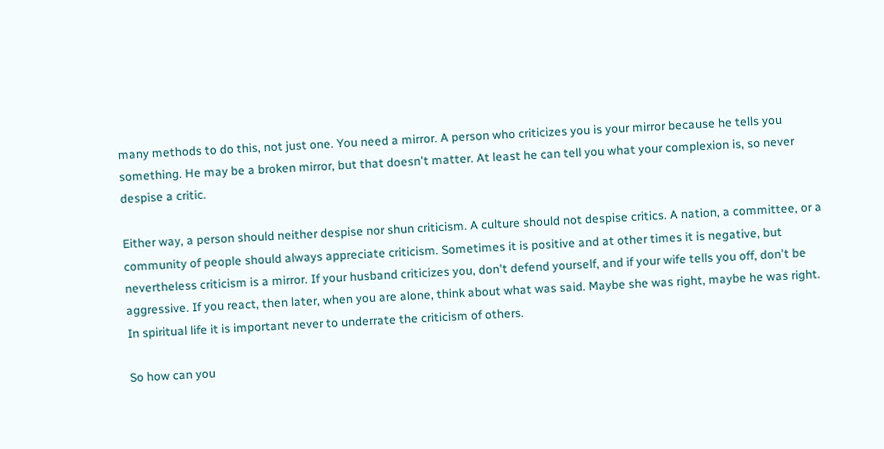many methods to do this, not just one. You need a mirror. A person who criticizes you is your mirror because he tells you something. He may be a broken mirror, but that doesn't matter. At least he can tell you what your complexion is, so never despise a critic.

Either way, a person should neither despise nor shun criticism. A culture should not despise critics. A nation, a committee, or a community of people should always appreciate criticism. Sometimes it is positive and at other times it is negative, but nevertheless criticism is a mirror. If your husband criticizes you, don't defend yourself, and if your wife tells you off, don't be aggressive. If you react, then later, when you are alone, think about what was said. Maybe she was right, maybe he was right. In spiritual life it is important never to underrate the criticism of others.

So how can you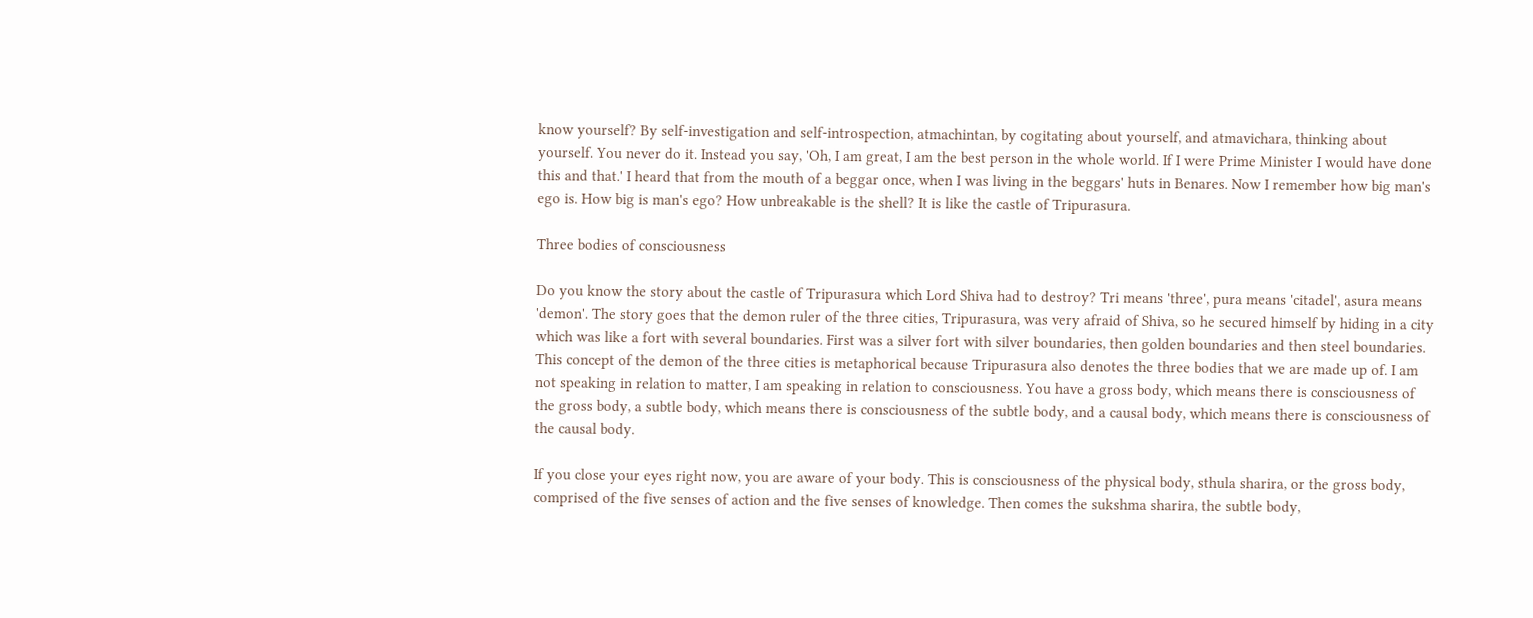know yourself? By self-investigation and self-introspection, atmachintan, by cogitating about yourself, and atmavichara, thinking about yourself. You never do it. Instead you say, 'Oh, I am great, I am the best person in the whole world. If I were Prime Minister I would have done this and that.' I heard that from the mouth of a beggar once, when I was living in the beggars' huts in Benares. Now I remember how big man's ego is. How big is man's ego? How unbreakable is the shell? It is like the castle of Tripurasura.

Three bodies of consciousness

Do you know the story about the castle of Tripurasura which Lord Shiva had to destroy? Tri means 'three', pura means 'citadel', asura means 'demon'. The story goes that the demon ruler of the three cities, Tripurasura, was very afraid of Shiva, so he secured himself by hiding in a city which was like a fort with several boundaries. First was a silver fort with silver boundaries, then golden boundaries and then steel boundaries. This concept of the demon of the three cities is metaphorical because Tripurasura also denotes the three bodies that we are made up of. I am not speaking in relation to matter, I am speaking in relation to consciousness. You have a gross body, which means there is consciousness of the gross body, a subtle body, which means there is consciousness of the subtle body, and a causal body, which means there is consciousness of the causal body.

If you close your eyes right now, you are aware of your body. This is consciousness of the physical body, sthula sharira, or the gross body, comprised of the five senses of action and the five senses of knowledge. Then comes the sukshma sharira, the subtle body,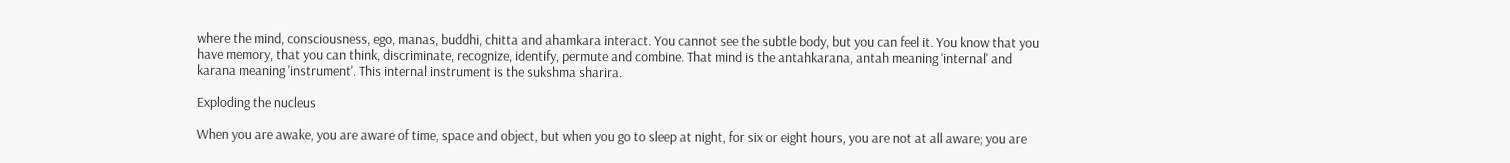where the mind, consciousness, ego, manas, buddhi, chitta and ahamkara interact. You cannot see the subtle body, but you can feel it. You know that you have memory, that you can think, discriminate, recognize, identify, permute and combine. That mind is the antahkarana, antah meaning 'internal' and karana meaning 'instrument'. This internal instrument is the sukshma sharira.

Exploding the nucleus

When you are awake, you are aware of time, space and object, but when you go to sleep at night, for six or eight hours, you are not at all aware; you are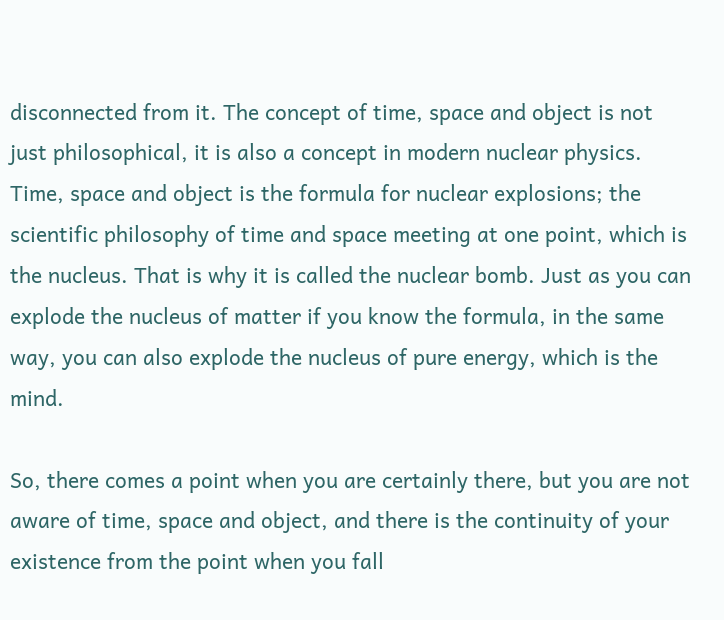disconnected from it. The concept of time, space and object is not just philosophical, it is also a concept in modern nuclear physics. Time, space and object is the formula for nuclear explosions; the scientific philosophy of time and space meeting at one point, which is the nucleus. That is why it is called the nuclear bomb. Just as you can explode the nucleus of matter if you know the formula, in the same way, you can also explode the nucleus of pure energy, which is the mind.

So, there comes a point when you are certainly there, but you are not aware of time, space and object, and there is the continuity of your existence from the point when you fall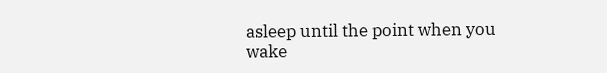asleep until the point when you wake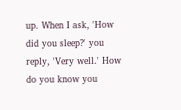up. When I ask, 'How did you sleep?' you reply, 'Very well.' How do you know you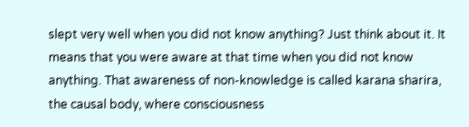slept very well when you did not know anything? Just think about it. It means that you were aware at that time when you did not know anything. That awareness of non-knowledge is called karana sharira, the causal body, where consciousness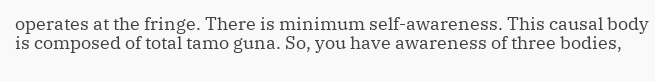operates at the fringe. There is minimum self-awareness. This causal body is composed of total tamo guna. So, you have awareness of three bodies,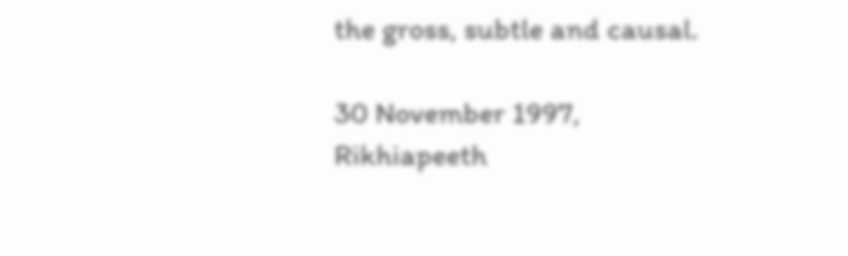the gross, subtle and causal.

30 November 1997, Rikhiapeeth